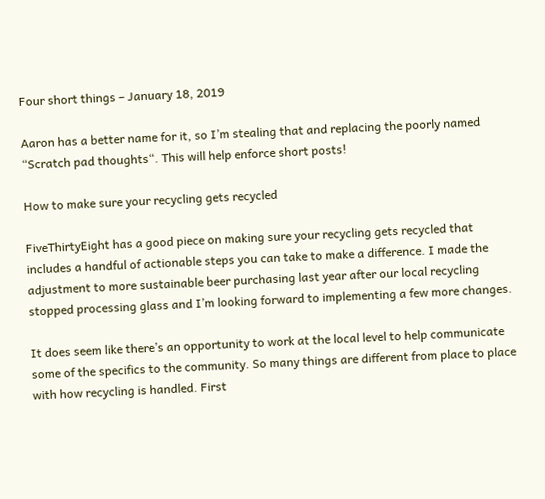Four short things – January 18, 2019

Aaron has a better name for it, so I’m stealing that and replacing the poorly named “Scratch pad thoughts“. This will help enforce short posts!

How to make sure your recycling gets recycled

FiveThirtyEight has a good piece on making sure your recycling gets recycled that includes a handful of actionable steps you can take to make a difference. I made the adjustment to more sustainable beer purchasing last year after our local recycling stopped processing glass and I’m looking forward to implementing a few more changes.

It does seem like there’s an opportunity to work at the local level to help communicate some of the specifics to the community. So many things are different from place to place with how recycling is handled. First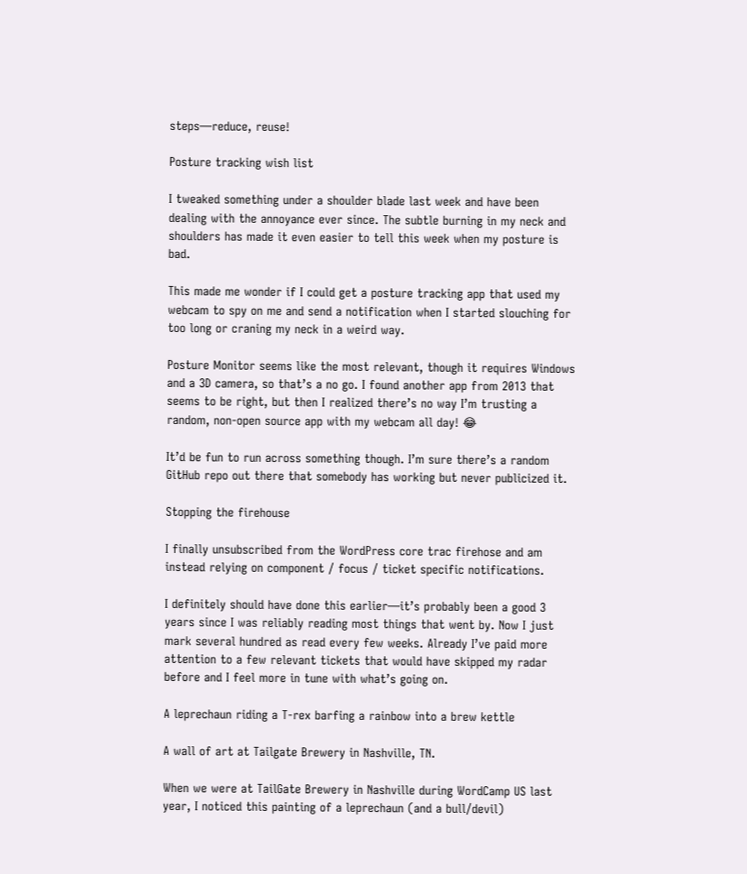steps—reduce, reuse!

Posture tracking wish list

I tweaked something under a shoulder blade last week and have been dealing with the annoyance ever since. The subtle burning in my neck and shoulders has made it even easier to tell this week when my posture is bad.

This made me wonder if I could get a posture tracking app that used my webcam to spy on me and send a notification when I started slouching for too long or craning my neck in a weird way.

Posture Monitor seems like the most relevant, though it requires Windows and a 3D camera, so that’s a no go. I found another app from 2013 that seems to be right, but then I realized there’s no way I’m trusting a random, non-open source app with my webcam all day! 😂

It’d be fun to run across something though. I’m sure there’s a random GitHub repo out there that somebody has working but never publicized it.

Stopping the firehouse

I finally unsubscribed from the WordPress core trac firehose and am instead relying on component / focus / ticket specific notifications.

I definitely should have done this earlier—it’s probably been a good 3 years since I was reliably reading most things that went by. Now I just mark several hundred as read every few weeks. Already I’ve paid more attention to a few relevant tickets that would have skipped my radar before and I feel more in tune with what’s going on.

A leprechaun riding a T-rex barfing a rainbow into a brew kettle

A wall of art at Tailgate Brewery in Nashville, TN.

When we were at TailGate Brewery in Nashville during WordCamp US last year, I noticed this painting of a leprechaun (and a bull/devil)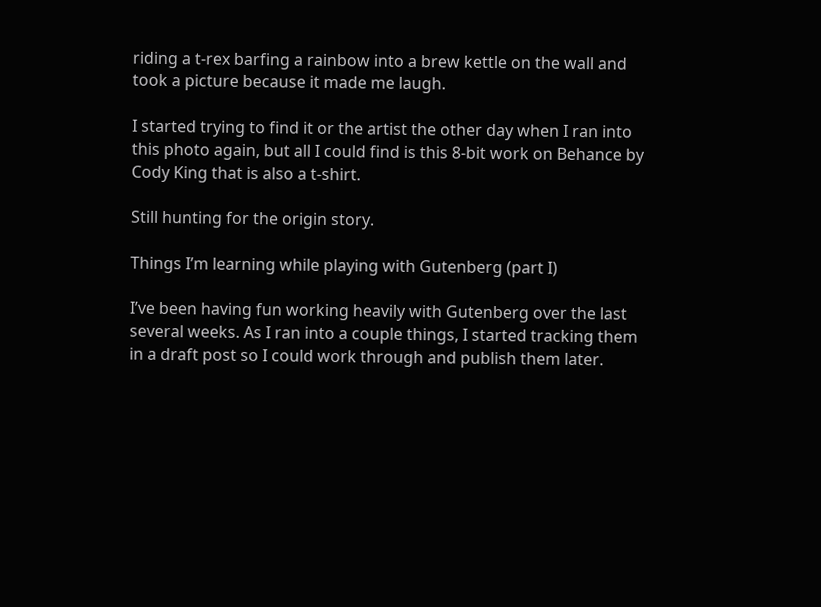riding a t-rex barfing a rainbow into a brew kettle on the wall and took a picture because it made me laugh.

I started trying to find it or the artist the other day when I ran into this photo again, but all I could find is this 8-bit work on Behance by Cody King that is also a t-shirt.

Still hunting for the origin story.

Things I’m learning while playing with Gutenberg (part I)

I’ve been having fun working heavily with Gutenberg over the last several weeks. As I ran into a couple things, I started tracking them in a draft post so I could work through and publish them later.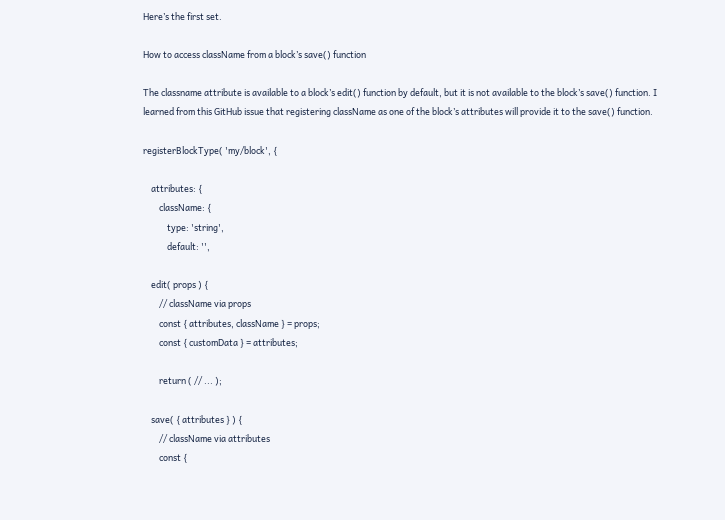Here’s the first set.

How to access className from a block’s save() function

The classname attribute is available to a block’s edit() function by default, but it is not available to the block’s save() function. I learned from this GitHub issue that registering className as one of the block’s attributes will provide it to the save() function.

registerBlockType( 'my/block', {

    attributes: {
        className: {
            type: 'string',
            default: '',

    edit( props ) {
        // className via props
        const { attributes, className } = props;
        const { customData } = attributes;

        return ( // ... );

    save( { attributes } ) {
        // className via attributes
        const {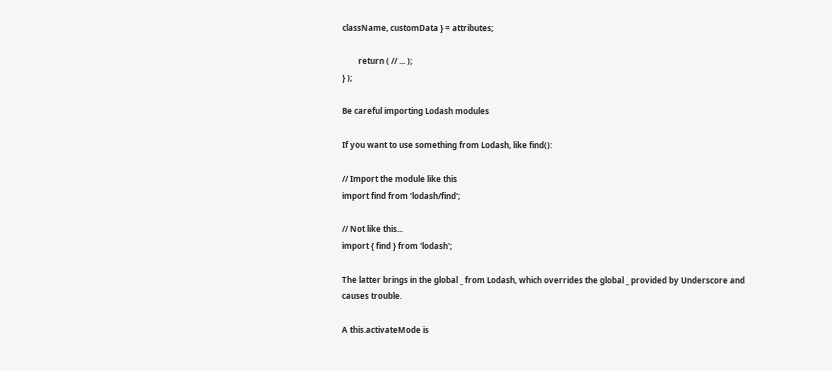className, customData } = attributes;

        return ( // ... );
} );

Be careful importing Lodash modules

If you want to use something from Lodash, like find():

// Import the module like this
import find from 'lodash/find';

// Not like this...
import { find } from 'lodash';

The latter brings in the global _ from Lodash, which overrides the global _ provided by Underscore and causes trouble.

A this.activateMode is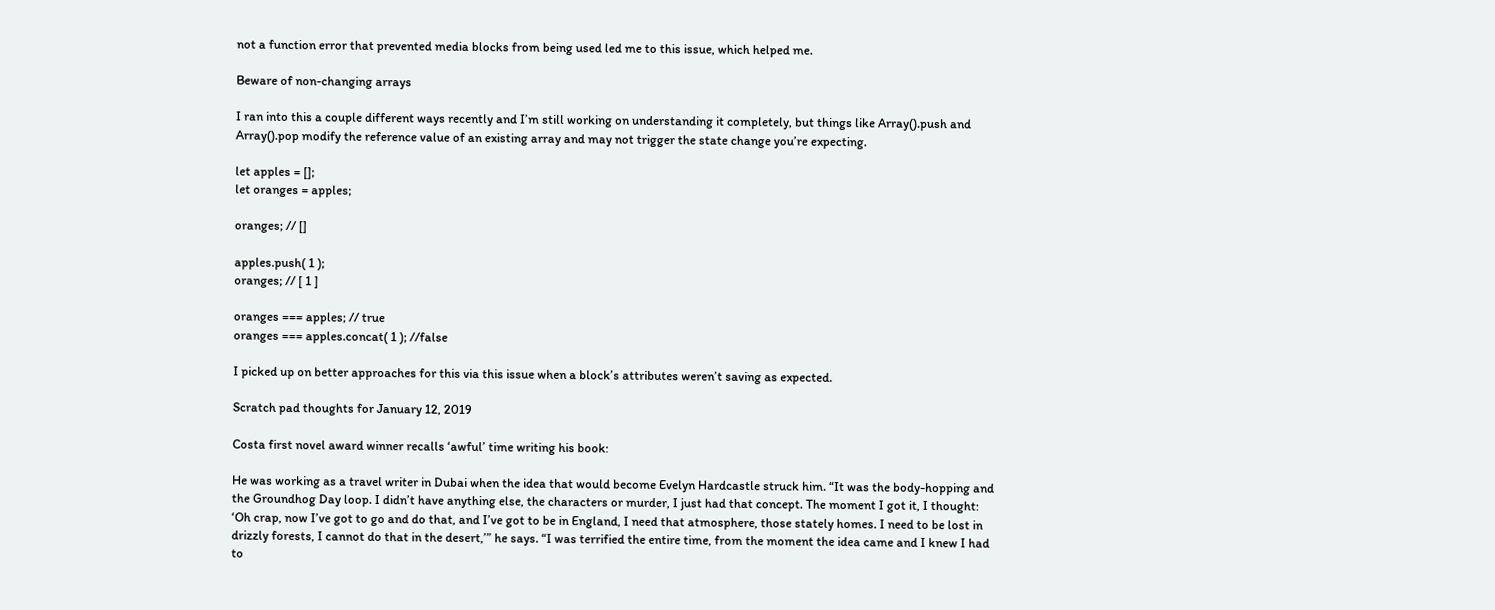not a function error that prevented media blocks from being used led me to this issue, which helped me.

Beware of non-changing arrays

I ran into this a couple different ways recently and I’m still working on understanding it completely, but things like Array().push and Array().pop modify the reference value of an existing array and may not trigger the state change you’re expecting.

let apples = [];
let oranges = apples;

oranges; // []

apples.push( 1 );
oranges; // [ 1 ]

oranges === apples; // true
oranges === apples.concat( 1 ); //false

I picked up on better approaches for this via this issue when a block’s attributes weren’t saving as expected.

Scratch pad thoughts for January 12, 2019

Costa first novel award winner recalls ‘awful’ time writing his book:

He was working as a travel writer in Dubai when the idea that would become Evelyn Hardcastle struck him. “It was the body-hopping and the Groundhog Day loop. I didn’t have anything else, the characters or murder, I just had that concept. The moment I got it, I thought: ‘Oh crap, now I’ve got to go and do that, and I’ve got to be in England, I need that atmosphere, those stately homes. I need to be lost in drizzly forests, I cannot do that in the desert,’” he says. “I was terrified the entire time, from the moment the idea came and I knew I had to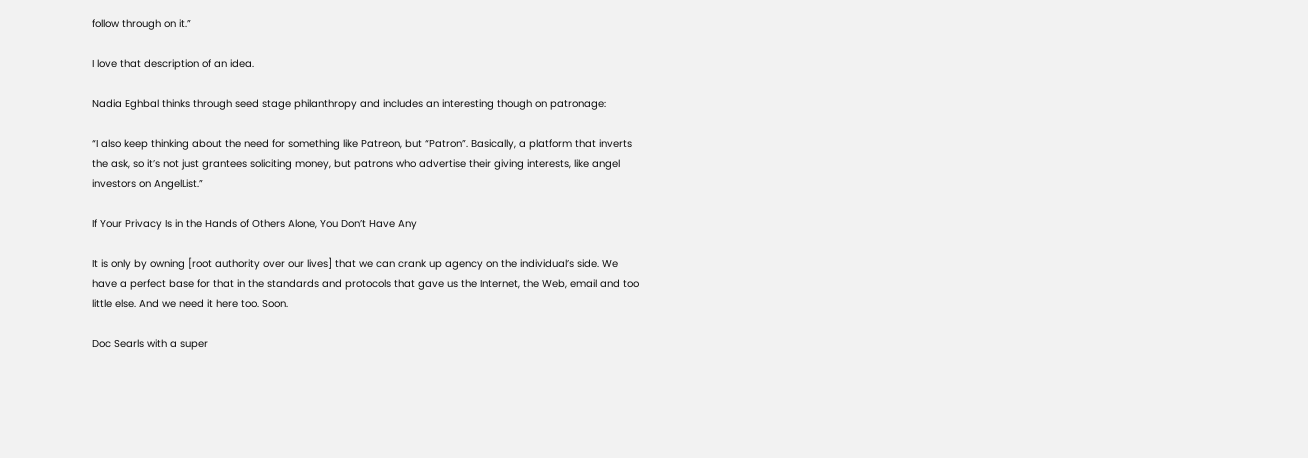follow through on it.”

I love that description of an idea.

Nadia Eghbal thinks through seed stage philanthropy and includes an interesting though on patronage:

“I also keep thinking about the need for something like Patreon, but “Patron”. Basically, a platform that inverts the ask, so it’s not just grantees soliciting money, but patrons who advertise their giving interests, like angel investors on AngelList.”

If Your Privacy Is in the Hands of Others Alone, You Don’t Have Any

It is only by owning [root authority over our lives] that we can crank up agency on the individual’s side. We have a perfect base for that in the standards and protocols that gave us the Internet, the Web, email and too little else. And we need it here too. Soon.

Doc Searls with a super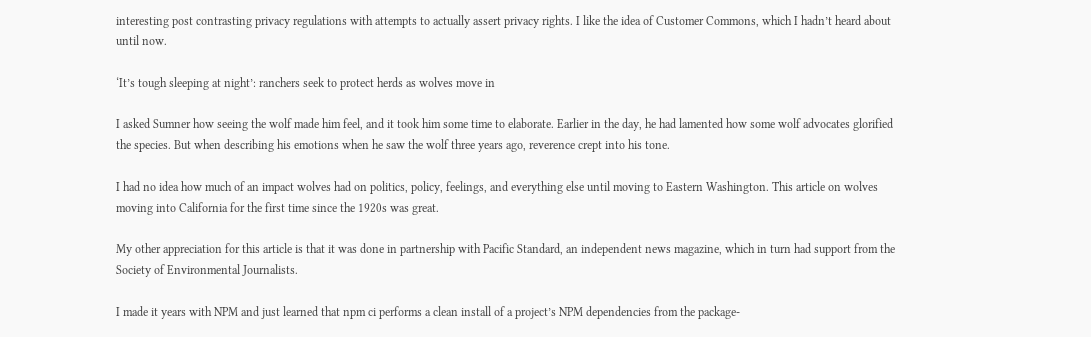interesting post contrasting privacy regulations with attempts to actually assert privacy rights. I like the idea of Customer Commons, which I hadn’t heard about until now.

‘It’s tough sleeping at night’: ranchers seek to protect herds as wolves move in

I asked Sumner how seeing the wolf made him feel, and it took him some time to elaborate. Earlier in the day, he had lamented how some wolf advocates glorified the species. But when describing his emotions when he saw the wolf three years ago, reverence crept into his tone.

I had no idea how much of an impact wolves had on politics, policy, feelings, and everything else until moving to Eastern Washington. This article on wolves moving into California for the first time since the 1920s was great.

My other appreciation for this article is that it was done in partnership with Pacific Standard, an independent news magazine, which in turn had support from the Society of Environmental Journalists.

I made it years with NPM and just learned that npm ci performs a clean install of a project’s NPM dependencies from the package-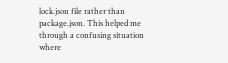lock.json file rather than package.json. This helped me through a confusing situation where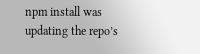npm install was updating the repo’s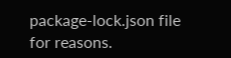package-lock.json file for reasons.